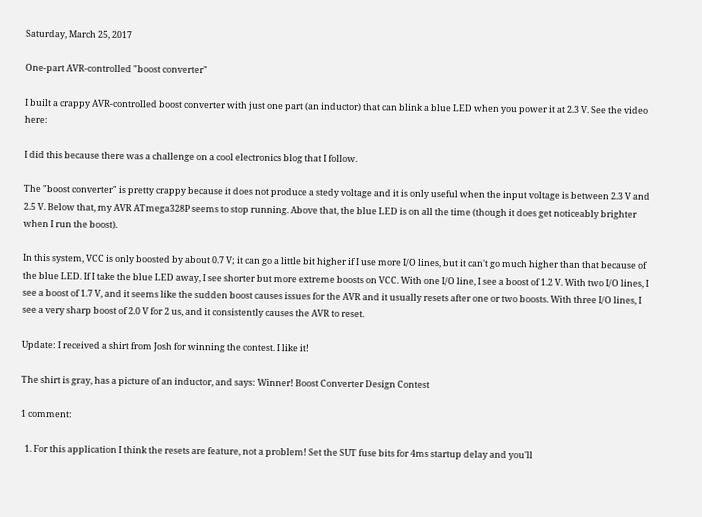Saturday, March 25, 2017

One-part AVR-controlled "boost converter"

I built a crappy AVR-controlled boost converter with just one part (an inductor) that can blink a blue LED when you power it at 2.3 V. See the video here:

I did this because there was a challenge on a cool electronics blog that I follow.

The "boost converter" is pretty crappy because it does not produce a stedy voltage and it is only useful when the input voltage is between 2.3 V and 2.5 V. Below that, my AVR ATmega328P seems to stop running. Above that, the blue LED is on all the time (though it does get noticeably brighter when I run the boost).

In this system, VCC is only boosted by about 0.7 V; it can go a little bit higher if I use more I/O lines, but it can't go much higher than that because of the blue LED. If I take the blue LED away, I see shorter but more extreme boosts on VCC. With one I/O line, I see a boost of 1.2 V. With two I/O lines, I see a boost of 1.7 V, and it seems like the sudden boost causes issues for the AVR and it usually resets after one or two boosts. With three I/O lines, I see a very sharp boost of 2.0 V for 2 us, and it consistently causes the AVR to reset.

Update: I received a shirt from Josh for winning the contest. I like it!

The shirt is gray, has a picture of an inductor, and says: Winner! Boost Converter Design Contest

1 comment:

  1. For this application I think the resets are feature, not a problem! Set the SUT fuse bits for 4ms startup delay and you'll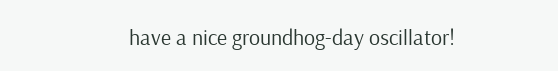have a nice groundhog-day oscillator!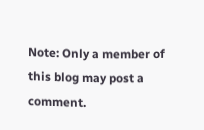Note: Only a member of this blog may post a comment.